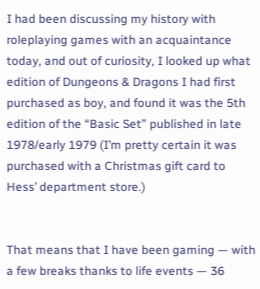I had been discussing my history with roleplaying games with an acquaintance today, and out of curiosity, I looked up what edition of Dungeons & Dragons I had first purchased as boy, and found it was the 5th edition of the “Basic Set” published in late 1978/early 1979 (I’m pretty certain it was purchased with a Christmas gift card to Hess’ department store.)


That means that I have been gaming — with a few breaks thanks to life events — 36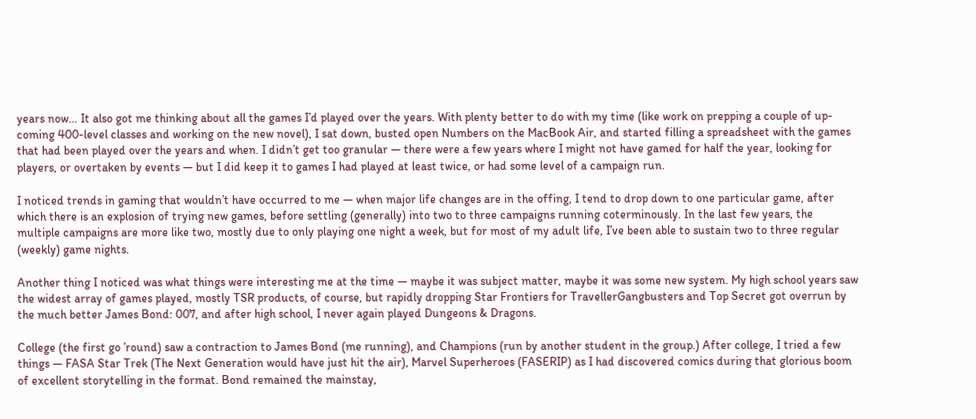years now… It also got me thinking about all the games I’d played over the years. With plenty better to do with my time (like work on prepping a couple of up-coming 400-level classes and working on the new novel), I sat down, busted open Numbers on the MacBook Air, and started filling a spreadsheet with the games that had been played over the years and when. I didn’t get too granular — there were a few years where I might not have gamed for half the year, looking for players, or overtaken by events — but I did keep it to games I had played at least twice, or had some level of a campaign run.

I noticed trends in gaming that wouldn’t have occurred to me — when major life changes are in the offing, I tend to drop down to one particular game, after which there is an explosion of trying new games, before settling (generally) into two to three campaigns running coterminously. In the last few years, the multiple campaigns are more like two, mostly due to only playing one night a week, but for most of my adult life, I’ve been able to sustain two to three regular (weekly) game nights.

Another thing I noticed was what things were interesting me at the time — maybe it was subject matter, maybe it was some new system. My high school years saw the widest array of games played, mostly TSR products, of course, but rapidly dropping Star Frontiers for TravellerGangbusters and Top Secret got overrun by the much better James Bond: 007, and after high school, I never again played Dungeons & Dragons.

College (the first go ’round) saw a contraction to James Bond (me running), and Champions (run by another student in the group.) After college, I tried a few things — FASA Star Trek (The Next Generation would have just hit the air), Marvel Superheroes (FASERIP) as I had discovered comics during that glorious boom of excellent storytelling in the format. Bond remained the mainstay,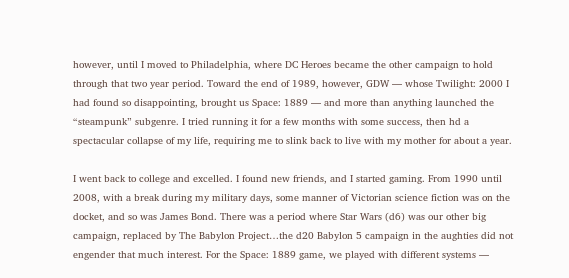however, until I moved to Philadelphia, where DC Heroes became the other campaign to hold through that two year period. Toward the end of 1989, however, GDW — whose Twilight: 2000 I had found so disappointing, brought us Space: 1889 — and more than anything launched the “steampunk” subgenre. I tried running it for a few months with some success, then hd a spectacular collapse of my life, requiring me to slink back to live with my mother for about a year.

I went back to college and excelled. I found new friends, and I started gaming. From 1990 until 2008, with a break during my military days, some manner of Victorian science fiction was on the docket, and so was James Bond. There was a period where Star Wars (d6) was our other big campaign, replaced by The Babylon Project…the d20 Babylon 5 campaign in the aughties did not engender that much interest. For the Space: 1889 game, we played with different systems —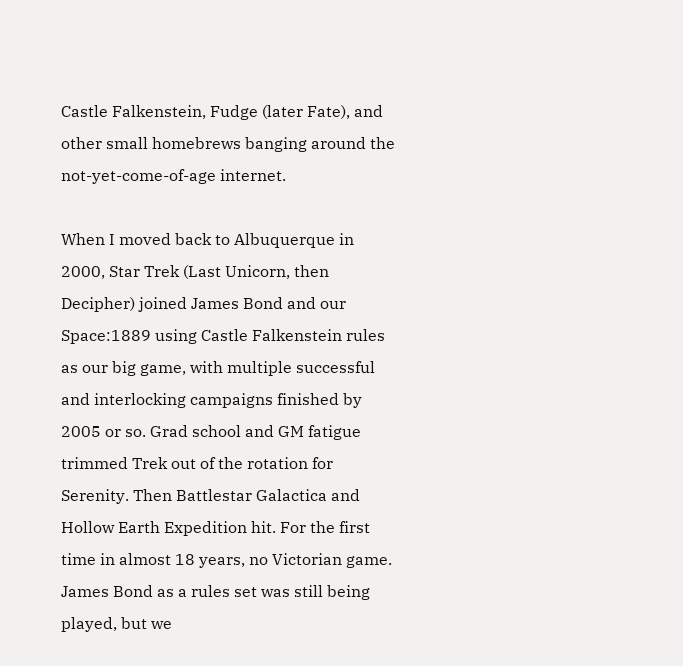Castle Falkenstein, Fudge (later Fate), and other small homebrews banging around the not-yet-come-of-age internet.

When I moved back to Albuquerque in 2000, Star Trek (Last Unicorn, then Decipher) joined James Bond and our Space:1889 using Castle Falkenstein rules as our big game, with multiple successful and interlocking campaigns finished by 2005 or so. Grad school and GM fatigue trimmed Trek out of the rotation for Serenity. Then Battlestar Galactica and Hollow Earth Expedition hit. For the first time in almost 18 years, no Victorian game. James Bond as a rules set was still being played, but we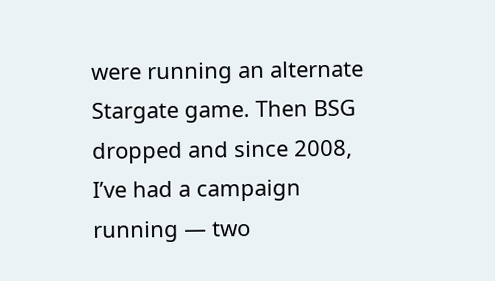were running an alternate Stargate game. Then BSG dropped and since 2008, I’ve had a campaign running — two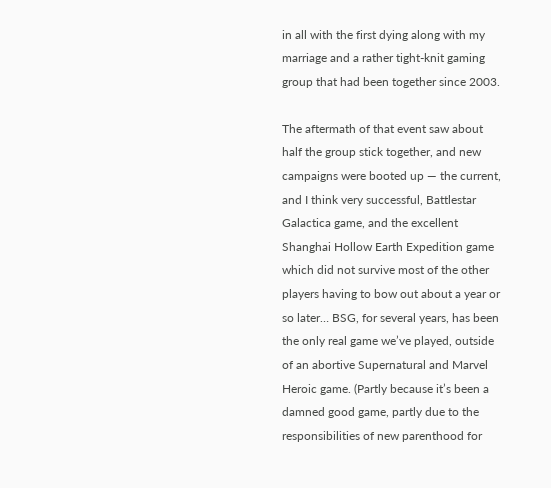in all with the first dying along with my marriage and a rather tight-knit gaming group that had been together since 2003.

The aftermath of that event saw about half the group stick together, and new campaigns were booted up — the current, and I think very successful, Battlestar Galactica game, and the excellent Shanghai Hollow Earth Expedition game which did not survive most of the other players having to bow out about a year or so later… BSG, for several years, has been the only real game we’ve played, outside of an abortive Supernatural and Marvel Heroic game. (Partly because it’s been a damned good game, partly due to the responsibilities of new parenthood for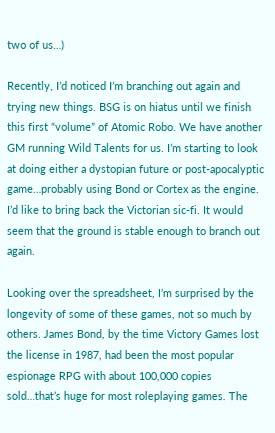two of us…)

Recently, I’d noticed I’m branching out again and trying new things. BSG is on hiatus until we finish this first “volume” of Atomic Robo. We have another GM running Wild Talents for us. I’m starting to look at doing either a dystopian future or post-apocalyptic game…probably using Bond or Cortex as the engine. I’d like to bring back the Victorian sic-fi. It would seem that the ground is stable enough to branch out again.

Looking over the spreadsheet, I’m surprised by the longevity of some of these games, not so much by others. James Bond, by the time Victory Games lost the license in 1987, had been the most popular espionage RPG with about 100,000 copies sold…that’s huge for most roleplaying games. The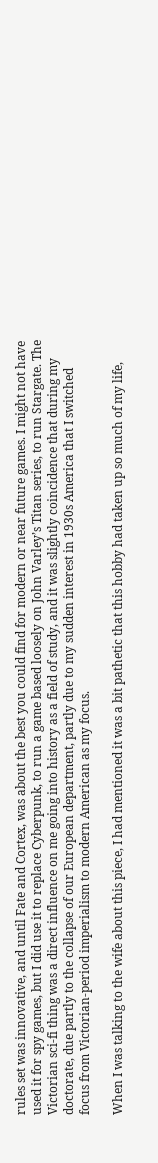rules set was innovative, and until Fate and Cortex, was about the best you could find for modern or near future games. I might not have used it for spy games, but I did use it to replace Cyberpunk, to run a game based loosely on John Varley’s Titan series, to run Stargate. The Victorian sci-fi thing was a direct influence on me going into history as a field of study, and it was slightly coincidence that during my doctorate, due partly to the collapse of our European department, partly due to my sudden interest in 1930s America that I switched focus from Victorian-period imperialism to modern American as my focus.

When I was talking to the wife about this piece, I had mentioned it was a bit pathetic that this hobby had taken up so much of my life,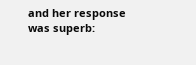and her response was superb: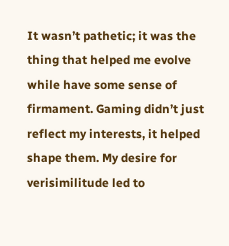It wasn’t pathetic; it was the thing that helped me evolve while have some sense of firmament. Gaming didn’t just reflect my interests, it helped shape them. My desire for verisimilitude led to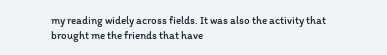my reading widely across fields. It was also the activity that brought me the friends that have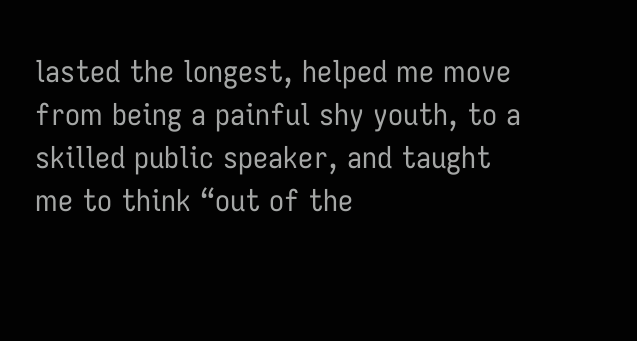lasted the longest, helped me move from being a painful shy youth, to a skilled public speaker, and taught me to think “out of the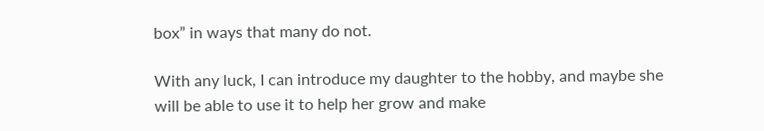box” in ways that many do not.

With any luck, I can introduce my daughter to the hobby, and maybe she will be able to use it to help her grow and make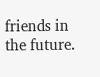friends in the future.